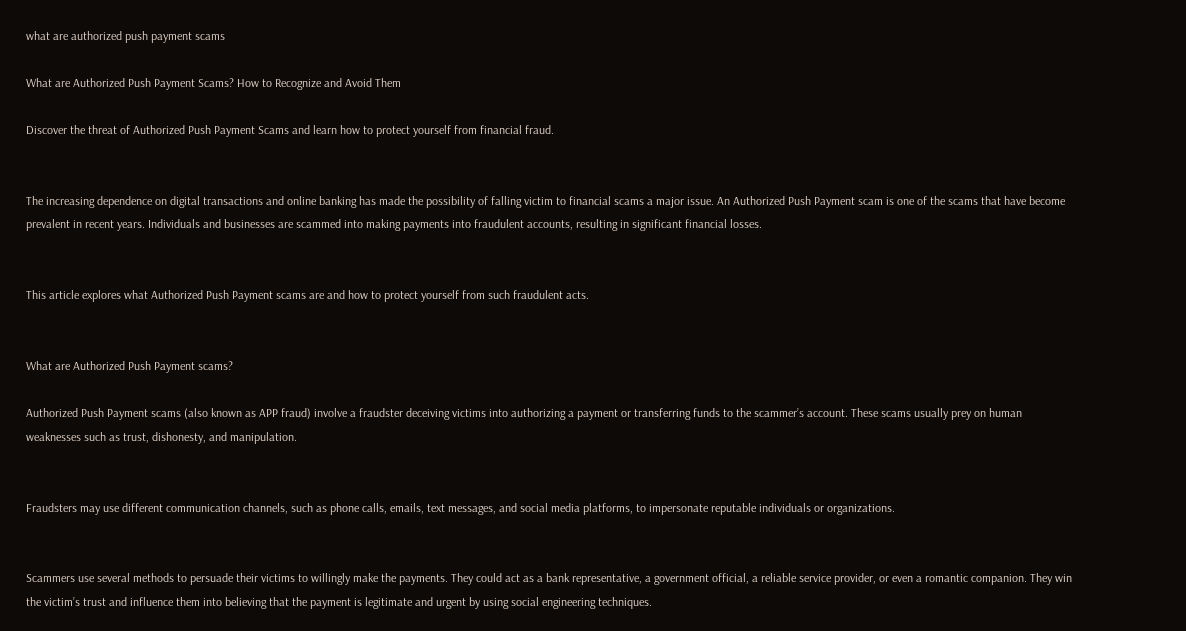what are authorized push payment scams

What are Authorized Push Payment Scams? How to Recognize and Avoid Them

Discover the threat of Authorized Push Payment Scams and learn how to protect yourself from financial fraud.


The increasing dependence on digital transactions and online banking has made the possibility of falling victim to financial scams a major issue. An Authorized Push Payment scam is one of the scams that have become prevalent in recent years. Individuals and businesses are scammed into making payments into fraudulent accounts, resulting in significant financial losses.


This article explores what Authorized Push Payment scams are and how to protect yourself from such fraudulent acts.


What are Authorized Push Payment scams?

Authorized Push Payment scams (also known as APP fraud) involve a fraudster deceiving victims into authorizing a payment or transferring funds to the scammer’s account. These scams usually prey on human weaknesses such as trust, dishonesty, and manipulation.


Fraudsters may use different communication channels, such as phone calls, emails, text messages, and social media platforms, to impersonate reputable individuals or organizations.


Scammers use several methods to persuade their victims to willingly make the payments. They could act as a bank representative, a government official, a reliable service provider, or even a romantic companion. They win the victim’s trust and influence them into believing that the payment is legitimate and urgent by using social engineering techniques.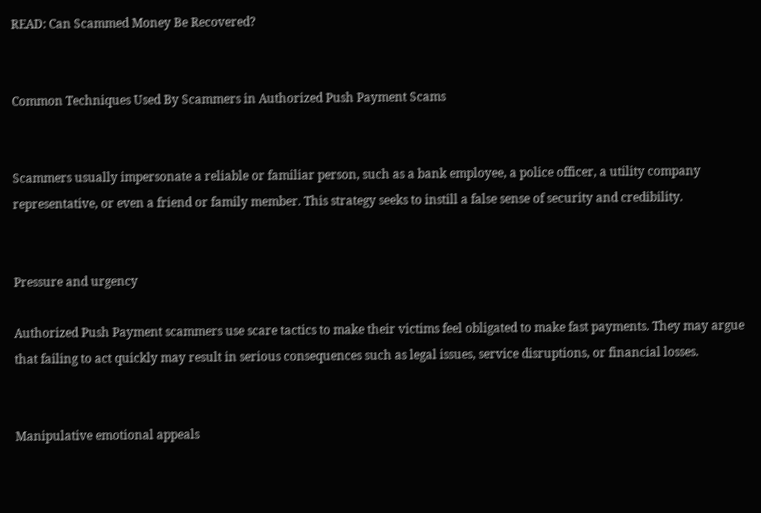READ: Can Scammed Money Be Recovered?


Common Techniques Used By Scammers in Authorized Push Payment Scams


Scammers usually impersonate a reliable or familiar person, such as a bank employee, a police officer, a utility company representative, or even a friend or family member. This strategy seeks to instill a false sense of security and credibility.


Pressure and urgency

Authorized Push Payment scammers use scare tactics to make their victims feel obligated to make fast payments. They may argue that failing to act quickly may result in serious consequences such as legal issues, service disruptions, or financial losses.


Manipulative emotional appeals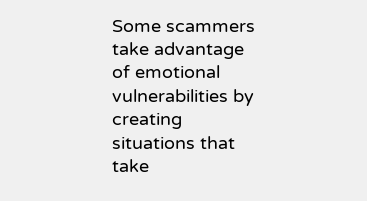Some scammers take advantage of emotional vulnerabilities by creating situations that take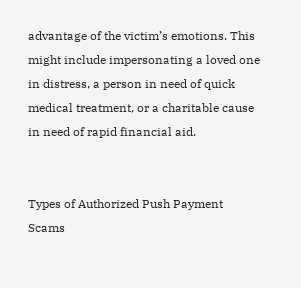advantage of the victim’s emotions. This might include impersonating a loved one in distress, a person in need of quick medical treatment, or a charitable cause in need of rapid financial aid.


Types of Authorized Push Payment Scams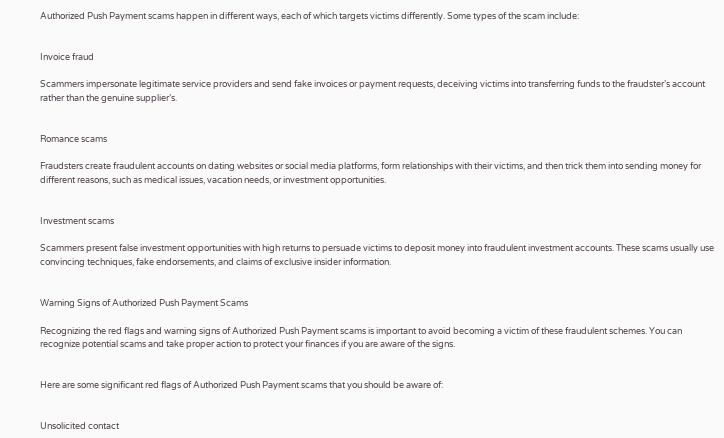Authorized Push Payment scams happen in different ways, each of which targets victims differently. Some types of the scam include:


Invoice fraud

Scammers impersonate legitimate service providers and send fake invoices or payment requests, deceiving victims into transferring funds to the fraudster’s account rather than the genuine supplier’s.


Romance scams

Fraudsters create fraudulent accounts on dating websites or social media platforms, form relationships with their victims, and then trick them into sending money for different reasons, such as medical issues, vacation needs, or investment opportunities.


Investment scams

Scammers present false investment opportunities with high returns to persuade victims to deposit money into fraudulent investment accounts. These scams usually use convincing techniques, fake endorsements, and claims of exclusive insider information.


Warning Signs of Authorized Push Payment Scams

Recognizing the red flags and warning signs of Authorized Push Payment scams is important to avoid becoming a victim of these fraudulent schemes. You can recognize potential scams and take proper action to protect your finances if you are aware of the signs.


Here are some significant red flags of Authorized Push Payment scams that you should be aware of:


Unsolicited contact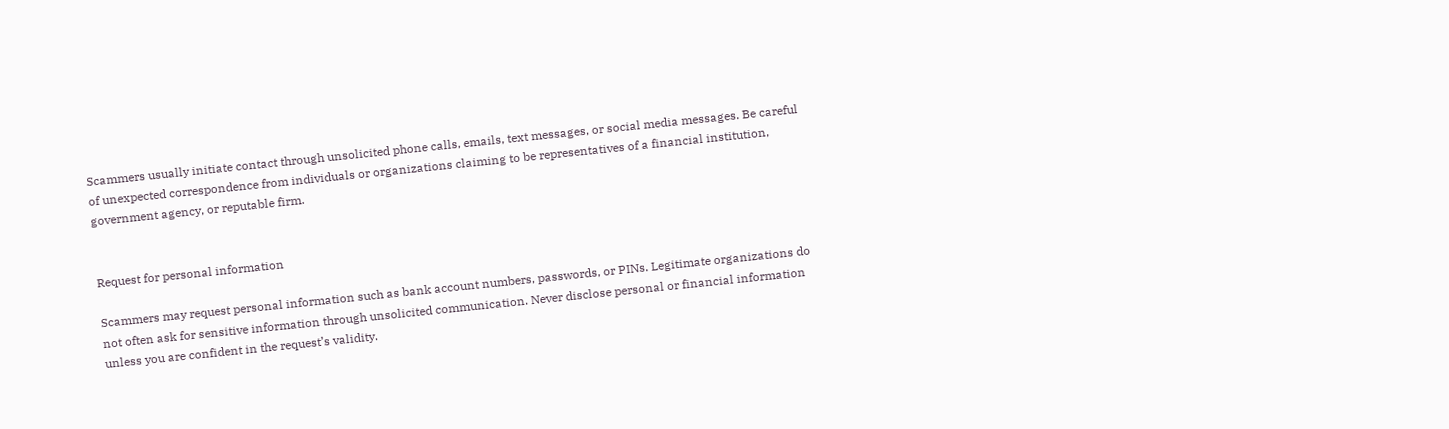Scammers usually initiate contact through unsolicited phone calls, emails, text messages, or social media messages. Be careful of unexpected correspondence from individuals or organizations claiming to be representatives of a financial institution, government agency, or reputable firm.


Request for personal information

Scammers may request personal information such as bank account numbers, passwords, or PINs. Legitimate organizations do not often ask for sensitive information through unsolicited communication. Never disclose personal or financial information unless you are confident in the request’s validity.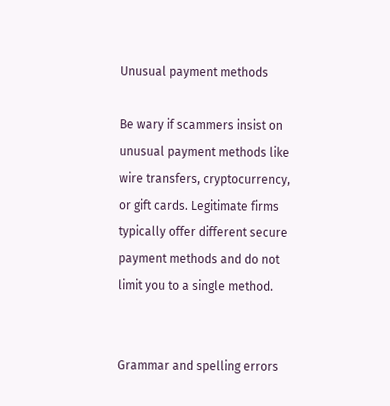Unusual payment methods

Be wary if scammers insist on unusual payment methods like wire transfers, cryptocurrency, or gift cards. Legitimate firms typically offer different secure payment methods and do not limit you to a single method.


Grammar and spelling errors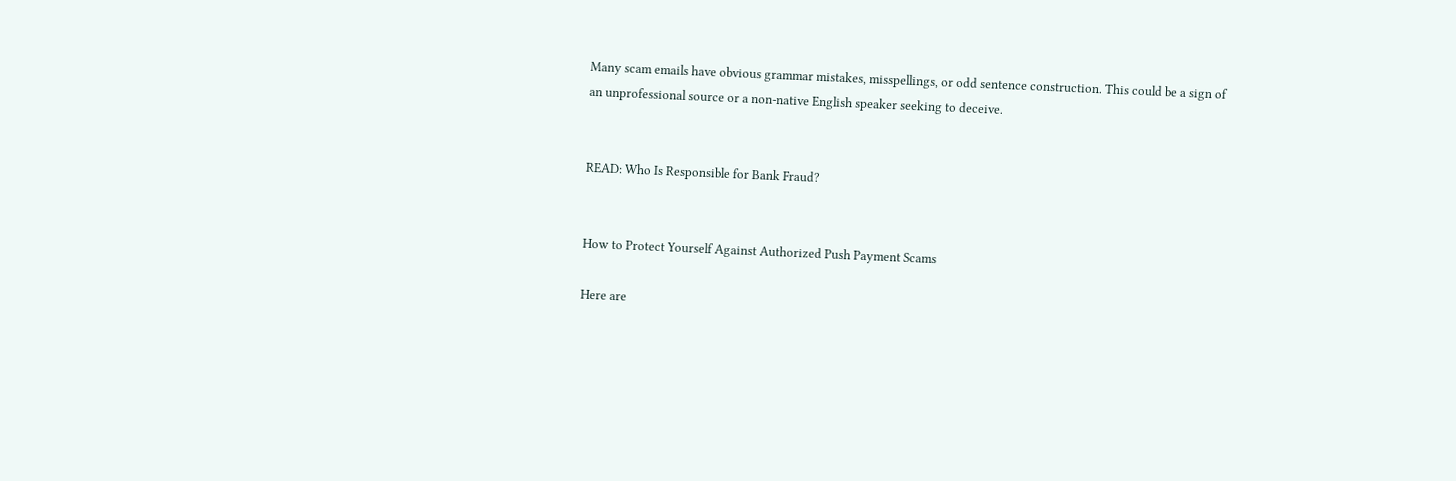Many scam emails have obvious grammar mistakes, misspellings, or odd sentence construction. This could be a sign of an unprofessional source or a non-native English speaker seeking to deceive.


READ: Who Is Responsible for Bank Fraud?


How to Protect Yourself Against Authorized Push Payment Scams

Here are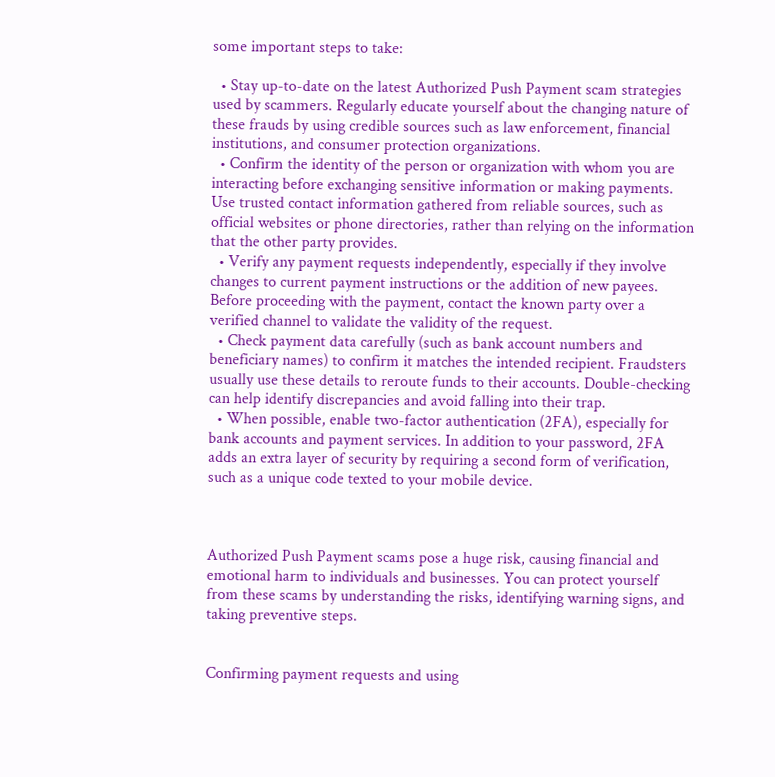some important steps to take:

  • Stay up-to-date on the latest Authorized Push Payment scam strategies used by scammers. Regularly educate yourself about the changing nature of these frauds by using credible sources such as law enforcement, financial institutions, and consumer protection organizations.
  • Confirm the identity of the person or organization with whom you are interacting before exchanging sensitive information or making payments. Use trusted contact information gathered from reliable sources, such as official websites or phone directories, rather than relying on the information that the other party provides.
  • Verify any payment requests independently, especially if they involve changes to current payment instructions or the addition of new payees. Before proceeding with the payment, contact the known party over a verified channel to validate the validity of the request.
  • Check payment data carefully (such as bank account numbers and beneficiary names) to confirm it matches the intended recipient. Fraudsters usually use these details to reroute funds to their accounts. Double-checking can help identify discrepancies and avoid falling into their trap.
  • When possible, enable two-factor authentication (2FA), especially for bank accounts and payment services. In addition to your password, 2FA adds an extra layer of security by requiring a second form of verification, such as a unique code texted to your mobile device.



Authorized Push Payment scams pose a huge risk, causing financial and emotional harm to individuals and businesses. You can protect yourself from these scams by understanding the risks, identifying warning signs, and taking preventive steps.


Confirming payment requests and using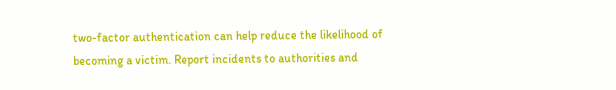two-factor authentication can help reduce the likelihood of becoming a victim. Report incidents to authorities and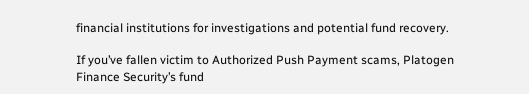financial institutions for investigations and potential fund recovery.

If you’ve fallen victim to Authorized Push Payment scams, Platogen Finance Security’s fund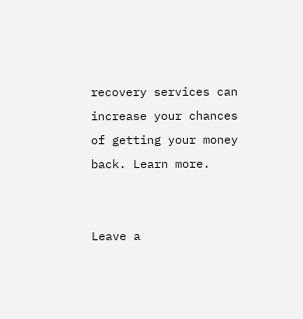recovery services can increase your chances of getting your money back. Learn more.


Leave a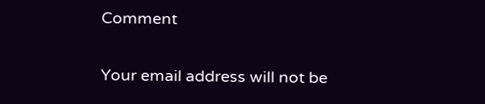Comment

Your email address will not be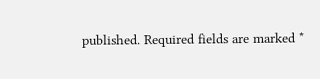published. Required fields are marked *